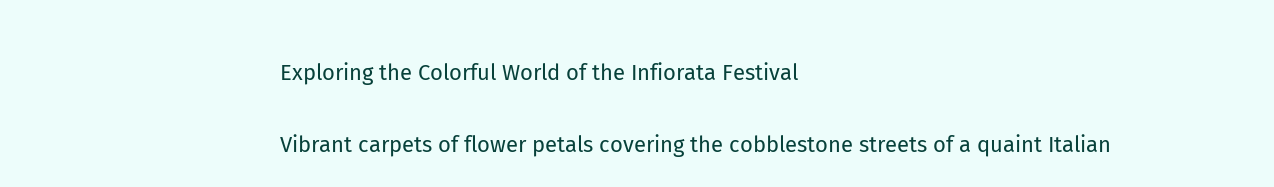Exploring the Colorful World of the Infiorata Festival

Vibrant carpets of flower petals covering the cobblestone streets of a quaint Italian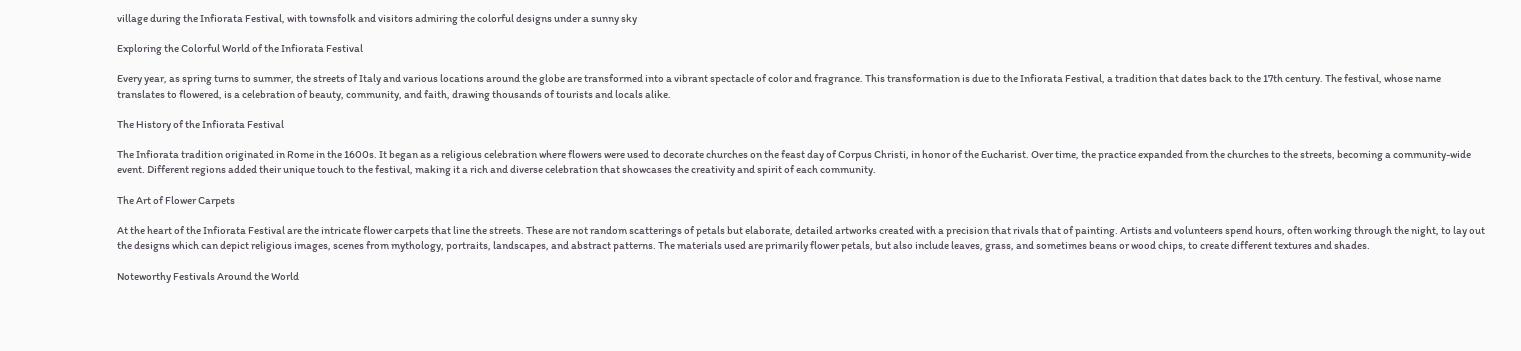village during the Infiorata Festival, with townsfolk and visitors admiring the colorful designs under a sunny sky

Exploring the Colorful World of the Infiorata Festival

Every year, as spring turns to summer, the streets of Italy and various locations around the globe are transformed into a vibrant spectacle of color and fragrance. This transformation is due to the Infiorata Festival, a tradition that dates back to the 17th century. The festival, whose name translates to flowered, is a celebration of beauty, community, and faith, drawing thousands of tourists and locals alike.

The History of the Infiorata Festival

The Infiorata tradition originated in Rome in the 1600s. It began as a religious celebration where flowers were used to decorate churches on the feast day of Corpus Christi, in honor of the Eucharist. Over time, the practice expanded from the churches to the streets, becoming a community-wide event. Different regions added their unique touch to the festival, making it a rich and diverse celebration that showcases the creativity and spirit of each community.

The Art of Flower Carpets

At the heart of the Infiorata Festival are the intricate flower carpets that line the streets. These are not random scatterings of petals but elaborate, detailed artworks created with a precision that rivals that of painting. Artists and volunteers spend hours, often working through the night, to lay out the designs which can depict religious images, scenes from mythology, portraits, landscapes, and abstract patterns. The materials used are primarily flower petals, but also include leaves, grass, and sometimes beans or wood chips, to create different textures and shades.

Noteworthy Festivals Around the World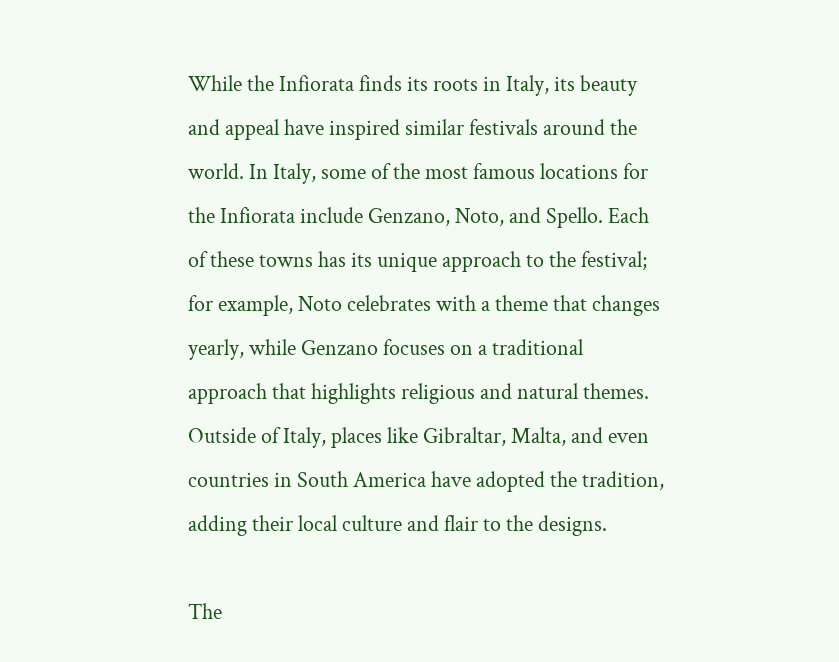While the Infiorata finds its roots in Italy, its beauty and appeal have inspired similar festivals around the world. In Italy, some of the most famous locations for the Infiorata include Genzano, Noto, and Spello. Each of these towns has its unique approach to the festival; for example, Noto celebrates with a theme that changes yearly, while Genzano focuses on a traditional approach that highlights religious and natural themes. Outside of Italy, places like Gibraltar, Malta, and even countries in South America have adopted the tradition, adding their local culture and flair to the designs.

The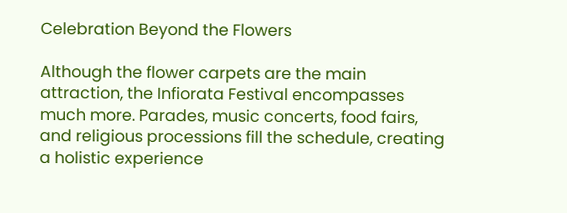Celebration Beyond the Flowers

Although the flower carpets are the main attraction, the Infiorata Festival encompasses much more. Parades, music concerts, food fairs, and religious processions fill the schedule, creating a holistic experience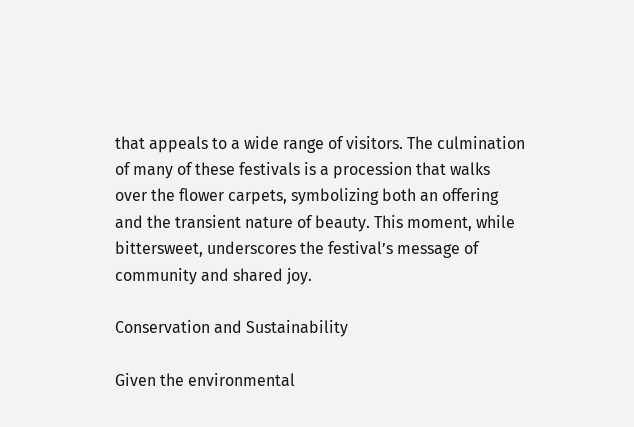that appeals to a wide range of visitors. The culmination of many of these festivals is a procession that walks over the flower carpets, symbolizing both an offering and the transient nature of beauty. This moment, while bittersweet, underscores the festival’s message of community and shared joy.

Conservation and Sustainability

Given the environmental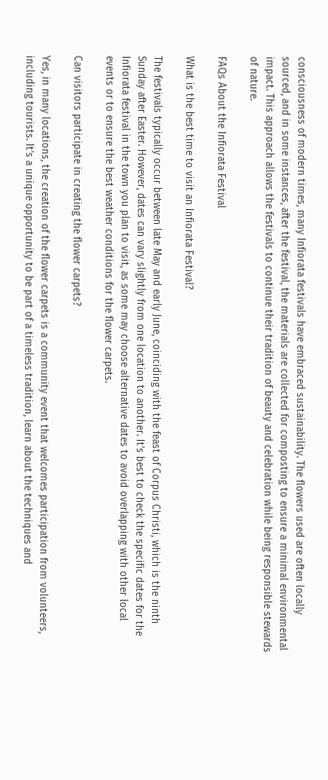consciousness of modern times, many Infiorata festivals have embraced sustainability. The flowers used are often locally sourced, and in some instances, after the festival, the materials are collected for composting to ensure a minimal environmental impact. This approach allows the festivals to continue their tradition of beauty and celebration while being responsible stewards of nature.

FAQs About the Infiorata Festival

What is the best time to visit an Infiorata Festival?

The festivals typically occur between late May and early June, coinciding with the feast of Corpus Christi, which is the ninth Sunday after Easter. However, dates can vary slightly from one location to another. It’s best to check the specific dates for the Infiorata festival in the town you plan to visit, as some may choose alternative dates to avoid overlapping with other local events or to ensure the best weather conditions for the flower carpets.

Can visitors participate in creating the flower carpets?

Yes, in many locations, the creation of the flower carpets is a community event that welcomes participation from volunteers, including tourists. It’s a unique opportunity to be part of a timeless tradition, learn about the techniques and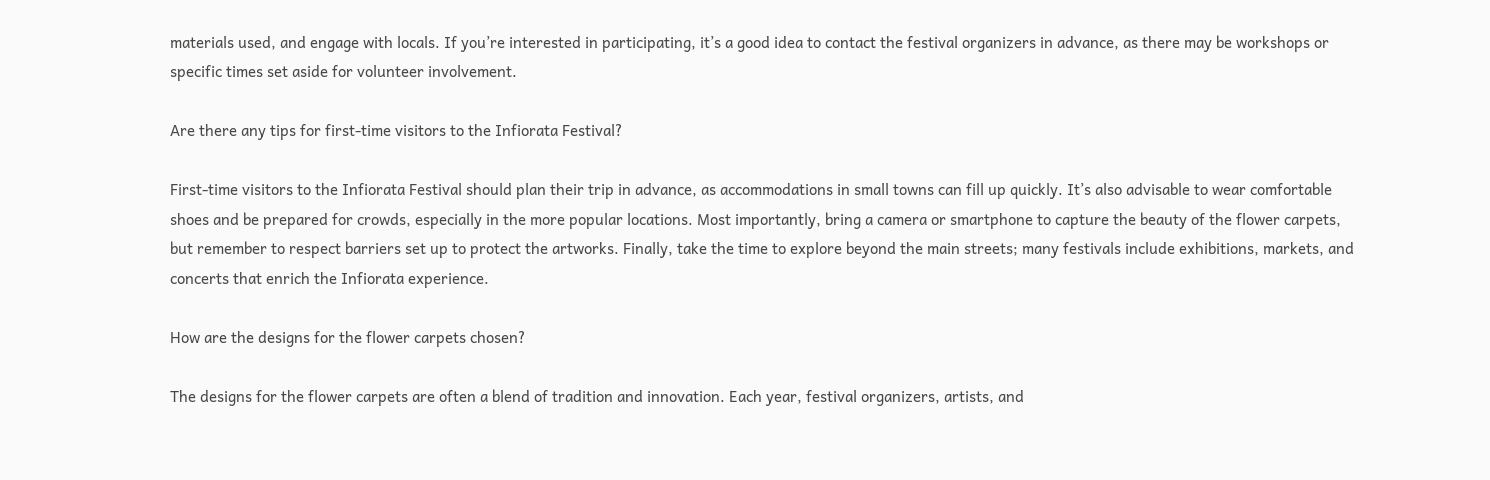materials used, and engage with locals. If you’re interested in participating, it’s a good idea to contact the festival organizers in advance, as there may be workshops or specific times set aside for volunteer involvement.

Are there any tips for first-time visitors to the Infiorata Festival?

First-time visitors to the Infiorata Festival should plan their trip in advance, as accommodations in small towns can fill up quickly. It’s also advisable to wear comfortable shoes and be prepared for crowds, especially in the more popular locations. Most importantly, bring a camera or smartphone to capture the beauty of the flower carpets, but remember to respect barriers set up to protect the artworks. Finally, take the time to explore beyond the main streets; many festivals include exhibitions, markets, and concerts that enrich the Infiorata experience.

How are the designs for the flower carpets chosen?

The designs for the flower carpets are often a blend of tradition and innovation. Each year, festival organizers, artists, and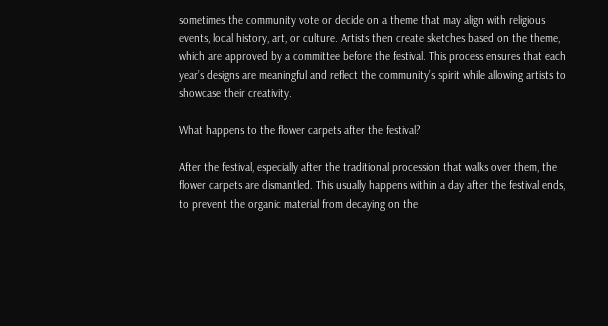sometimes the community vote or decide on a theme that may align with religious events, local history, art, or culture. Artists then create sketches based on the theme, which are approved by a committee before the festival. This process ensures that each year’s designs are meaningful and reflect the community’s spirit while allowing artists to showcase their creativity.

What happens to the flower carpets after the festival?

After the festival, especially after the traditional procession that walks over them, the flower carpets are dismantled. This usually happens within a day after the festival ends, to prevent the organic material from decaying on the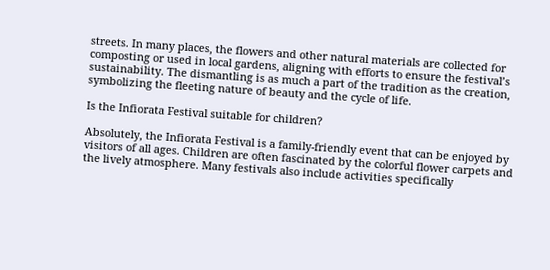streets. In many places, the flowers and other natural materials are collected for composting or used in local gardens, aligning with efforts to ensure the festival’s sustainability. The dismantling is as much a part of the tradition as the creation, symbolizing the fleeting nature of beauty and the cycle of life.

Is the Infiorata Festival suitable for children?

Absolutely, the Infiorata Festival is a family-friendly event that can be enjoyed by visitors of all ages. Children are often fascinated by the colorful flower carpets and the lively atmosphere. Many festivals also include activities specifically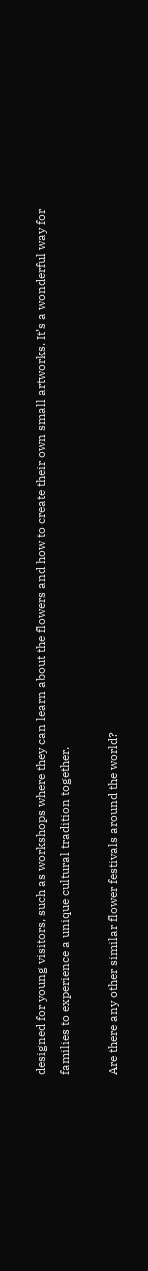designed for young visitors, such as workshops where they can learn about the flowers and how to create their own small artworks. It’s a wonderful way for families to experience a unique cultural tradition together.

Are there any other similar flower festivals around the world?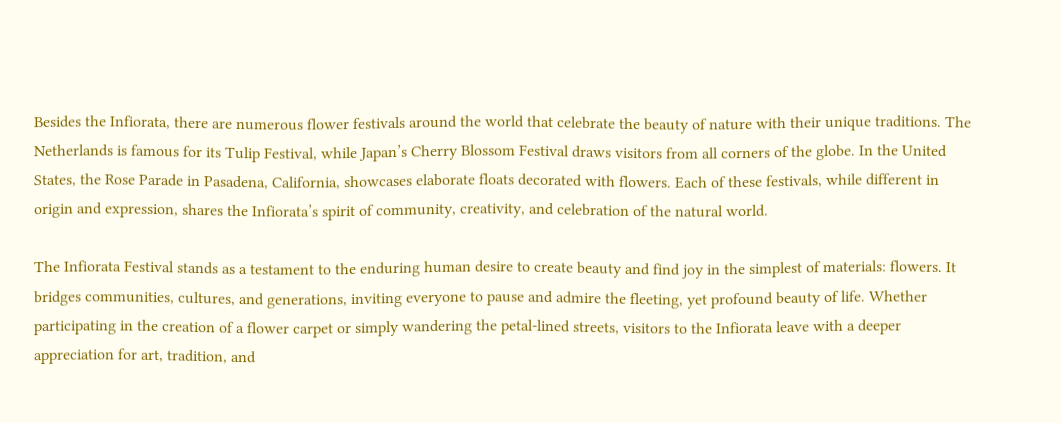Besides the Infiorata, there are numerous flower festivals around the world that celebrate the beauty of nature with their unique traditions. The Netherlands is famous for its Tulip Festival, while Japan’s Cherry Blossom Festival draws visitors from all corners of the globe. In the United States, the Rose Parade in Pasadena, California, showcases elaborate floats decorated with flowers. Each of these festivals, while different in origin and expression, shares the Infiorata’s spirit of community, creativity, and celebration of the natural world.

The Infiorata Festival stands as a testament to the enduring human desire to create beauty and find joy in the simplest of materials: flowers. It bridges communities, cultures, and generations, inviting everyone to pause and admire the fleeting, yet profound beauty of life. Whether participating in the creation of a flower carpet or simply wandering the petal-lined streets, visitors to the Infiorata leave with a deeper appreciation for art, tradition, and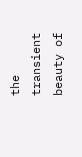the transient beauty of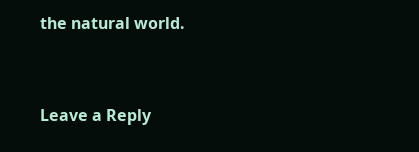the natural world.


Leave a Reply